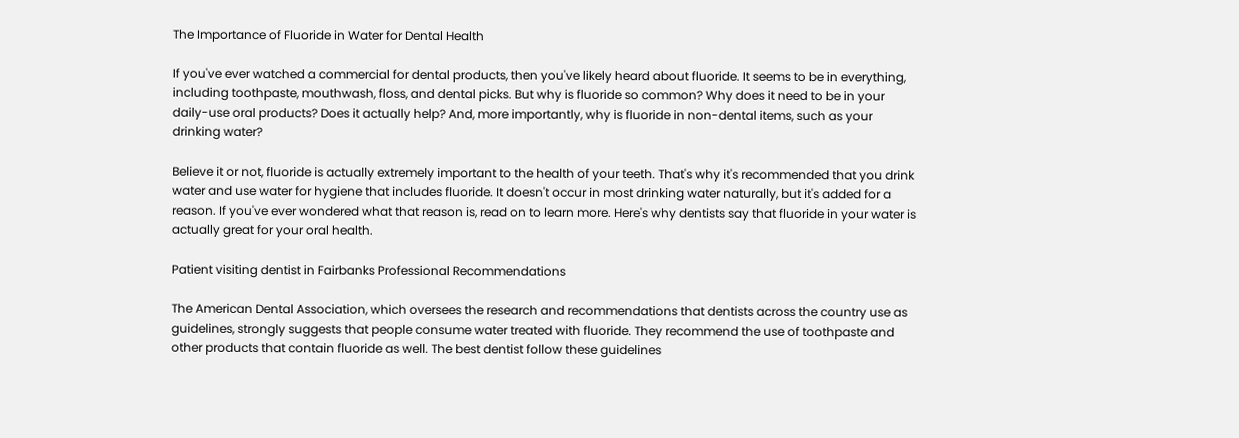The Importance of Fluoride in Water for Dental Health

If you've ever watched a commercial for dental products, then you've likely heard about fluoride. It seems to be in everything, including toothpaste, mouthwash, floss, and dental picks. But why is fluoride so common? Why does it need to be in your daily-use oral products? Does it actually help? And, more importantly, why is fluoride in non-dental items, such as your drinking water?

Believe it or not, fluoride is actually extremely important to the health of your teeth. That's why it's recommended that you drink water and use water for hygiene that includes fluoride. It doesn't occur in most drinking water naturally, but it's added for a reason. If you've ever wondered what that reason is, read on to learn more. Here's why dentists say that fluoride in your water is actually great for your oral health.

Patient visiting dentist in Fairbanks Professional Recommendations

The American Dental Association, which oversees the research and recommendations that dentists across the country use as guidelines, strongly suggests that people consume water treated with fluoride. They recommend the use of toothpaste and other products that contain fluoride as well. The best dentist follow these guidelines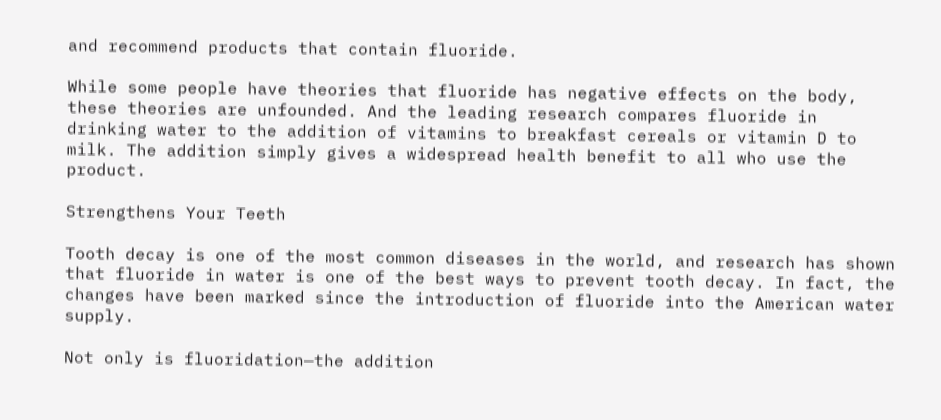and recommend products that contain fluoride.

While some people have theories that fluoride has negative effects on the body, these theories are unfounded. And the leading research compares fluoride in drinking water to the addition of vitamins to breakfast cereals or vitamin D to milk. The addition simply gives a widespread health benefit to all who use the product.

Strengthens Your Teeth

Tooth decay is one of the most common diseases in the world, and research has shown that fluoride in water is one of the best ways to prevent tooth decay. In fact, the changes have been marked since the introduction of fluoride into the American water supply.

Not only is fluoridation—the addition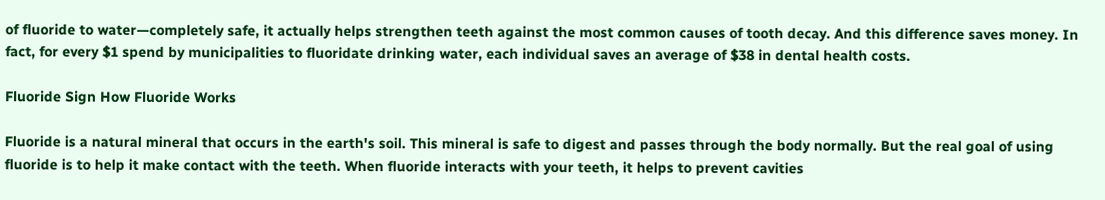of fluoride to water—completely safe, it actually helps strengthen teeth against the most common causes of tooth decay. And this difference saves money. In fact, for every $1 spend by municipalities to fluoridate drinking water, each individual saves an average of $38 in dental health costs.

Fluoride Sign How Fluoride Works

Fluoride is a natural mineral that occurs in the earth's soil. This mineral is safe to digest and passes through the body normally. But the real goal of using fluoride is to help it make contact with the teeth. When fluoride interacts with your teeth, it helps to prevent cavities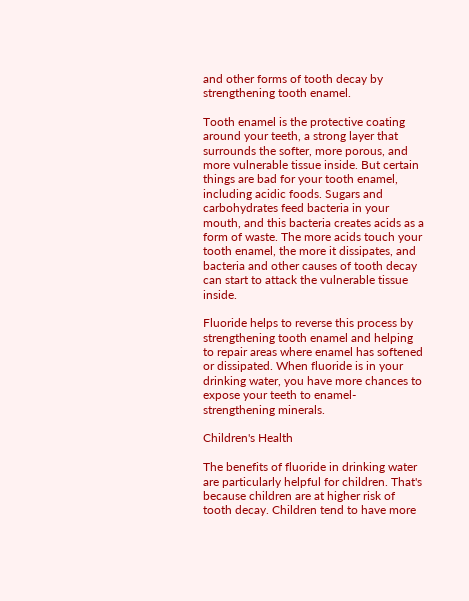and other forms of tooth decay by strengthening tooth enamel.

Tooth enamel is the protective coating around your teeth, a strong layer that surrounds the softer, more porous, and more vulnerable tissue inside. But certain things are bad for your tooth enamel, including acidic foods. Sugars and carbohydrates feed bacteria in your mouth, and this bacteria creates acids as a form of waste. The more acids touch your tooth enamel, the more it dissipates, and bacteria and other causes of tooth decay can start to attack the vulnerable tissue inside.

Fluoride helps to reverse this process by strengthening tooth enamel and helping to repair areas where enamel has softened or dissipated. When fluoride is in your drinking water, you have more chances to expose your teeth to enamel-strengthening minerals.

Children's Health

The benefits of fluoride in drinking water are particularly helpful for children. That's because children are at higher risk of tooth decay. Children tend to have more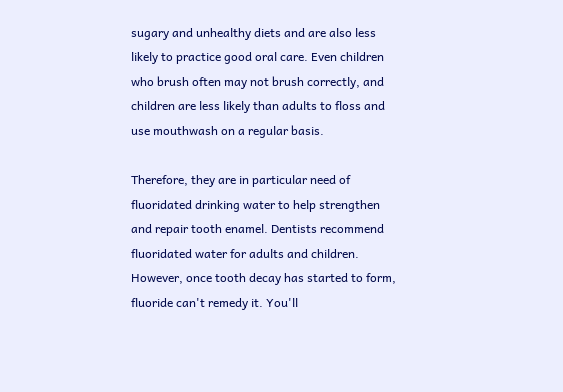sugary and unhealthy diets and are also less likely to practice good oral care. Even children who brush often may not brush correctly, and children are less likely than adults to floss and use mouthwash on a regular basis.

Therefore, they are in particular need of fluoridated drinking water to help strengthen and repair tooth enamel. Dentists recommend fluoridated water for adults and children. However, once tooth decay has started to form, fluoride can't remedy it. You'll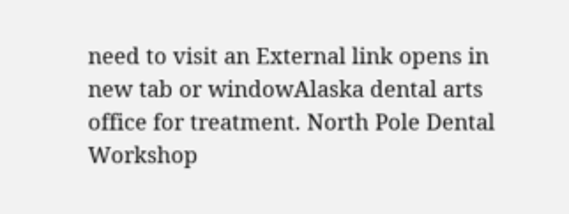need to visit an External link opens in new tab or windowAlaska dental arts office for treatment. North Pole Dental Workshop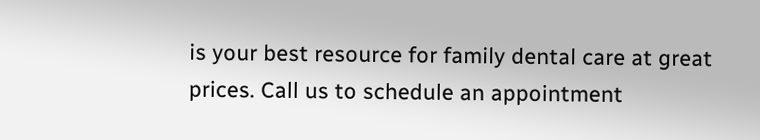is your best resource for family dental care at great prices. Call us to schedule an appointment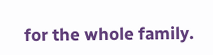for the whole family.